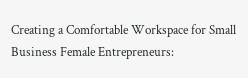Creating a Comfortable Workspace for Small Business Female Entrepreneurs: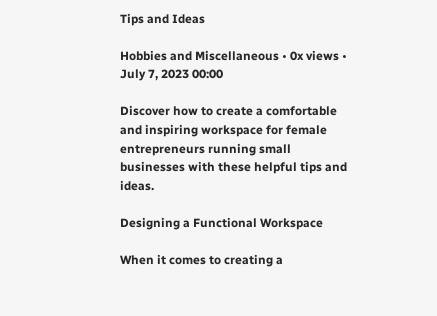Tips and Ideas

Hobbies and Miscellaneous • 0x views •  July 7, 2023 00:00

Discover how to create a comfortable and inspiring workspace for female entrepreneurs running small businesses with these helpful tips and ideas.

Designing a Functional Workspace

When it comes to creating a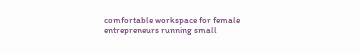comfortable workspace for female entrepreneurs running small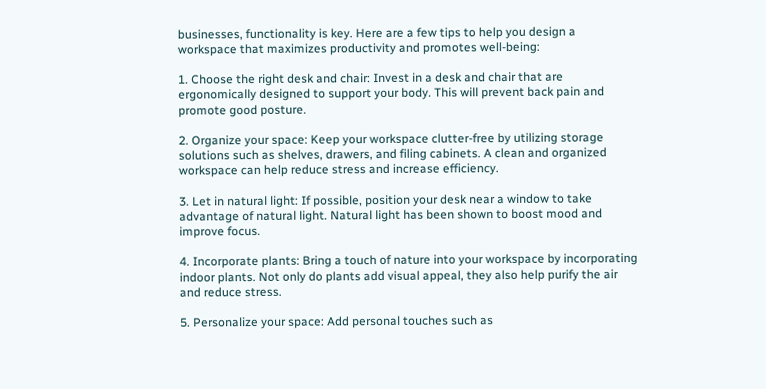businesses, functionality is key. Here are a few tips to help you design a workspace that maximizes productivity and promotes well-being:

1. Choose the right desk and chair: Invest in a desk and chair that are ergonomically designed to support your body. This will prevent back pain and promote good posture.

2. Organize your space: Keep your workspace clutter-free by utilizing storage solutions such as shelves, drawers, and filing cabinets. A clean and organized workspace can help reduce stress and increase efficiency.

3. Let in natural light: If possible, position your desk near a window to take advantage of natural light. Natural light has been shown to boost mood and improve focus.

4. Incorporate plants: Bring a touch of nature into your workspace by incorporating indoor plants. Not only do plants add visual appeal, they also help purify the air and reduce stress.

5. Personalize your space: Add personal touches such as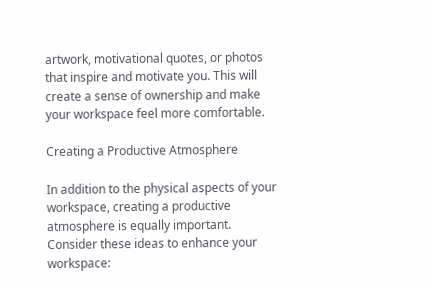artwork, motivational quotes, or photos that inspire and motivate you. This will create a sense of ownership and make your workspace feel more comfortable.

Creating a Productive Atmosphere

In addition to the physical aspects of your workspace, creating a productive atmosphere is equally important. Consider these ideas to enhance your workspace: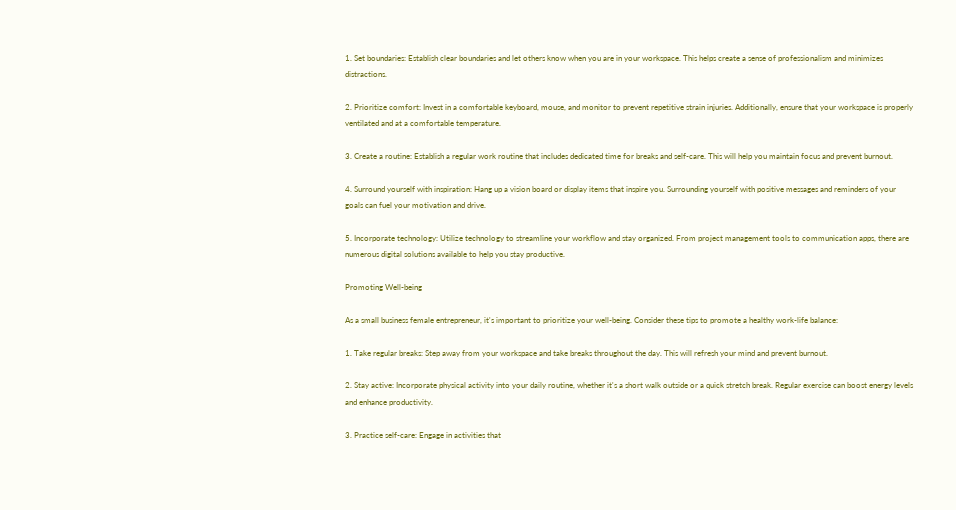1. Set boundaries: Establish clear boundaries and let others know when you are in your workspace. This helps create a sense of professionalism and minimizes distractions.

2. Prioritize comfort: Invest in a comfortable keyboard, mouse, and monitor to prevent repetitive strain injuries. Additionally, ensure that your workspace is properly ventilated and at a comfortable temperature.

3. Create a routine: Establish a regular work routine that includes dedicated time for breaks and self-care. This will help you maintain focus and prevent burnout.

4. Surround yourself with inspiration: Hang up a vision board or display items that inspire you. Surrounding yourself with positive messages and reminders of your goals can fuel your motivation and drive.

5. Incorporate technology: Utilize technology to streamline your workflow and stay organized. From project management tools to communication apps, there are numerous digital solutions available to help you stay productive.

Promoting Well-being

As a small business female entrepreneur, it's important to prioritize your well-being. Consider these tips to promote a healthy work-life balance:

1. Take regular breaks: Step away from your workspace and take breaks throughout the day. This will refresh your mind and prevent burnout.

2. Stay active: Incorporate physical activity into your daily routine, whether it's a short walk outside or a quick stretch break. Regular exercise can boost energy levels and enhance productivity.

3. Practice self-care: Engage in activities that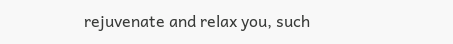rejuvenate and relax you, such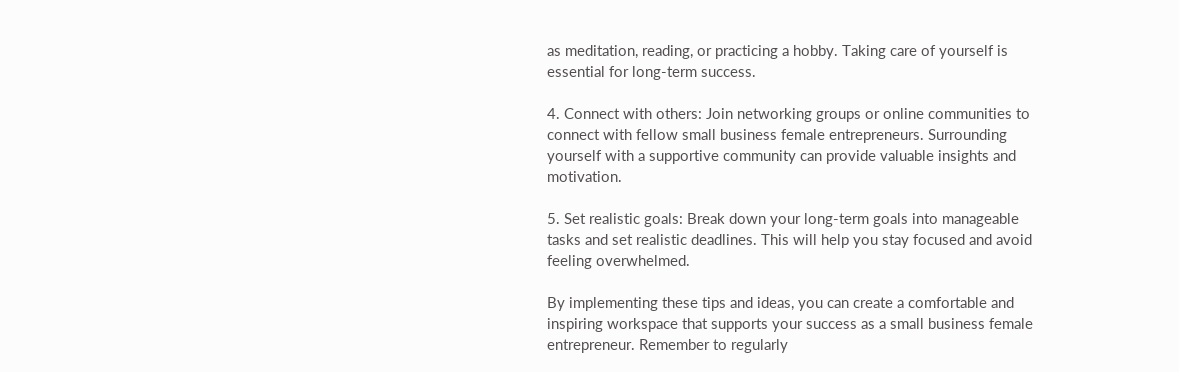as meditation, reading, or practicing a hobby. Taking care of yourself is essential for long-term success.

4. Connect with others: Join networking groups or online communities to connect with fellow small business female entrepreneurs. Surrounding yourself with a supportive community can provide valuable insights and motivation.

5. Set realistic goals: Break down your long-term goals into manageable tasks and set realistic deadlines. This will help you stay focused and avoid feeling overwhelmed.

By implementing these tips and ideas, you can create a comfortable and inspiring workspace that supports your success as a small business female entrepreneur. Remember to regularly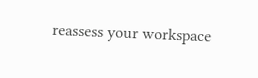reassess your workspace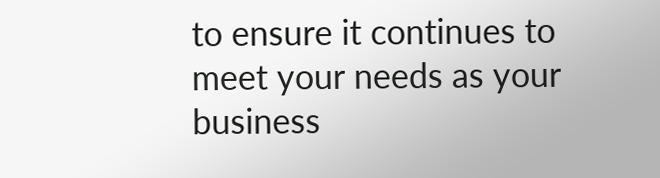to ensure it continues to meet your needs as your business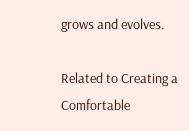grows and evolves.

Related to Creating a Comfortable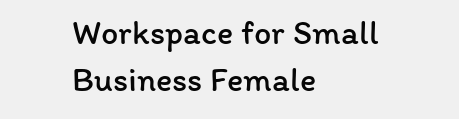Workspace for Small Business Female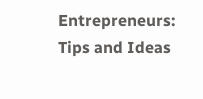Entrepreneurs: Tips and Ideas